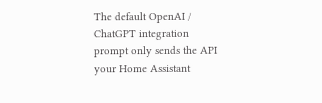The default OpenAI / ChatGPT integration prompt only sends the API your Home Assistant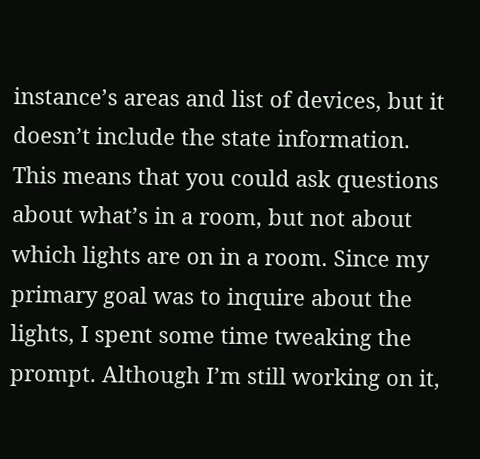instance’s areas and list of devices, but it doesn’t include the state information. This means that you could ask questions about what’s in a room, but not about which lights are on in a room. Since my primary goal was to inquire about the lights, I spent some time tweaking the prompt. Although I’m still working on it,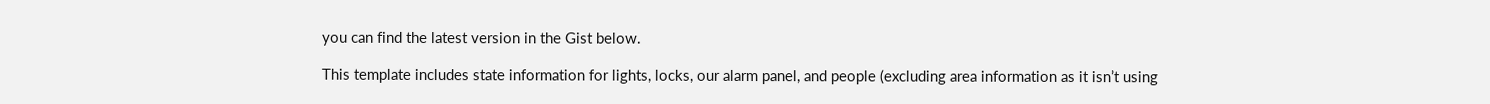you can find the latest version in the Gist below.

This template includes state information for lights, locks, our alarm panel, and people (excluding area information as it isn’t using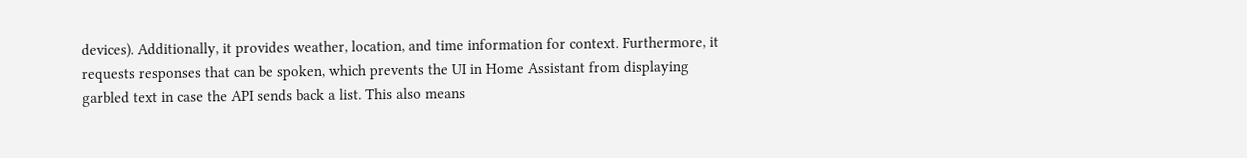devices). Additionally, it provides weather, location, and time information for context. Furthermore, it requests responses that can be spoken, which prevents the UI in Home Assistant from displaying garbled text in case the API sends back a list. This also means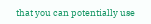that you can potentially use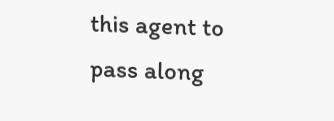this agent to pass along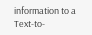information to a Text-to-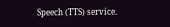Speech (TTS) service.